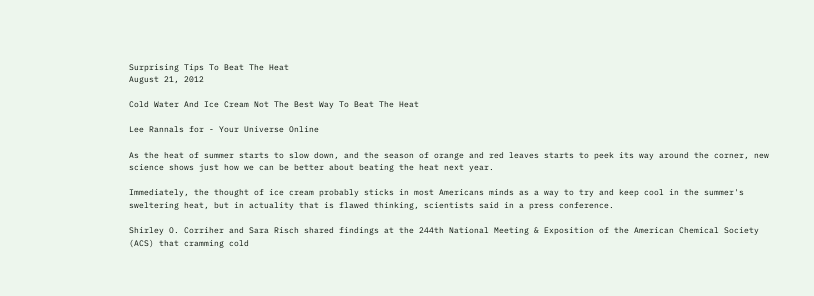Surprising Tips To Beat The Heat
August 21, 2012

Cold Water And Ice Cream Not The Best Way To Beat The Heat

Lee Rannals for - Your Universe Online

As the heat of summer starts to slow down, and the season of orange and red leaves starts to peek its way around the corner, new science shows just how we can be better about beating the heat next year.

Immediately, the thought of ice cream probably sticks in most Americans minds as a way to try and keep cool in the summer's sweltering heat, but in actuality that is flawed thinking, scientists said in a press conference.

Shirley O. Corriher and Sara Risch shared findings at the 244th National Meeting & Exposition of the American Chemical Society (ACS) that cramming cold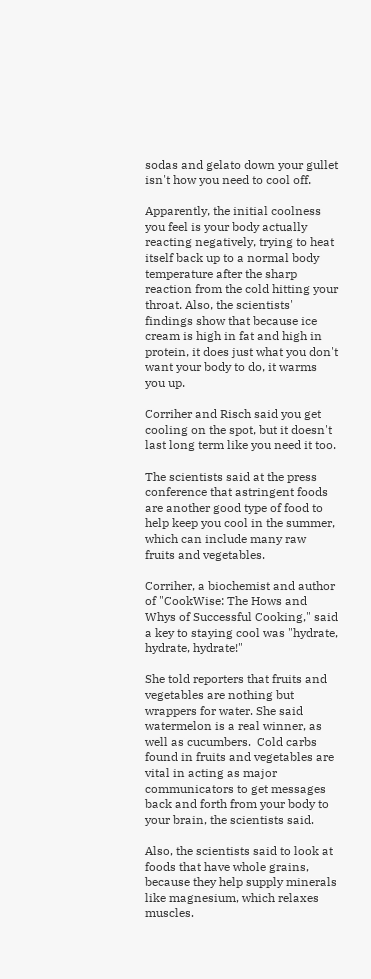sodas and gelato down your gullet isn't how you need to cool off.

Apparently, the initial coolness you feel is your body actually reacting negatively, trying to heat itself back up to a normal body temperature after the sharp reaction from the cold hitting your throat. Also, the scientists' findings show that because ice cream is high in fat and high in protein, it does just what you don't want your body to do, it warms you up.

Corriher and Risch said you get cooling on the spot, but it doesn't last long term like you need it too.

The scientists said at the press conference that astringent foods are another good type of food to help keep you cool in the summer, which can include many raw fruits and vegetables.

Corriher, a biochemist and author of "CookWise: The Hows and Whys of Successful Cooking," said a key to staying cool was "hydrate, hydrate, hydrate!"

She told reporters that fruits and vegetables are nothing but wrappers for water. She said watermelon is a real winner, as well as cucumbers.  Cold carbs found in fruits and vegetables are vital in acting as major communicators to get messages back and forth from your body to your brain, the scientists said.

Also, the scientists said to look at foods that have whole grains, because they help supply minerals like magnesium, which relaxes muscles.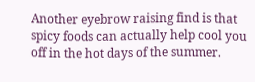Another eyebrow raising find is that spicy foods can actually help cool you off in the hot days of the summer.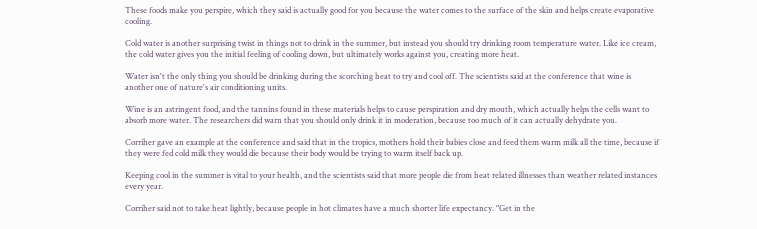These foods make you perspire, which they said is actually good for you because the water comes to the surface of the skin and helps create evaporative cooling.

Cold water is another surprising twist in things not to drink in the summer, but instead you should try drinking room temperature water. Like ice cream, the cold water gives you the initial feeling of cooling down, but ultimately works against you, creating more heat.

Water isn't the only thing you should be drinking during the scorching heat to try and cool off. The scientists said at the conference that wine is another one of nature's air conditioning units.

Wine is an astringent food, and the tannins found in these materials helps to cause perspiration and dry mouth, which actually helps the cells want to absorb more water. The researchers did warn that you should only drink it in moderation, because too much of it can actually dehydrate you.

Corriher gave an example at the conference and said that in the tropics, mothers hold their babies close and feed them warm milk all the time, because if they were fed cold milk they would die because their body would be trying to warm itself back up.

Keeping cool in the summer is vital to your health, and the scientists said that more people die from heat related illnesses than weather related instances every year.

Corriher said not to take heat lightly, because people in hot climates have a much shorter life expectancy. "Get in the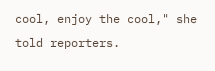cool, enjoy the cool," she told reporters.